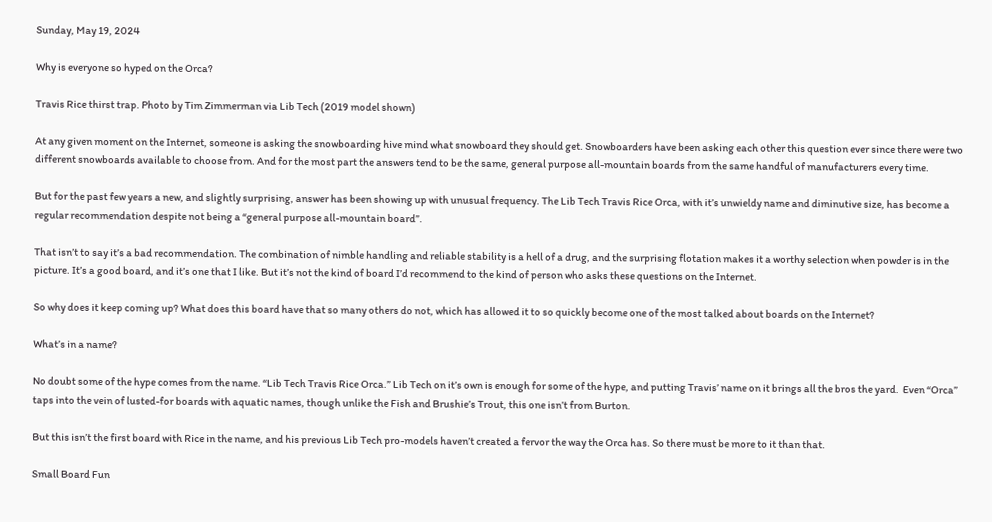Sunday, May 19, 2024

Why is everyone so hyped on the Orca?

Travis Rice thirst trap. Photo by Tim Zimmerman via Lib Tech (2019 model shown)

At any given moment on the Internet, someone is asking the snowboarding hive mind what snowboard they should get. Snowboarders have been asking each other this question ever since there were two different snowboards available to choose from. And for the most part the answers tend to be the same, general purpose all-mountain boards from the same handful of manufacturers every time.

But for the past few years a new, and slightly surprising, answer has been showing up with unusual frequency. The Lib Tech Travis Rice Orca, with it’s unwieldy name and diminutive size, has become a regular recommendation despite not being a “general purpose all-mountain board”.

That isn’t to say it’s a bad recommendation. The combination of nimble handling and reliable stability is a hell of a drug, and the surprising flotation makes it a worthy selection when powder is in the picture. It’s a good board, and it’s one that I like. But it’s not the kind of board I’d recommend to the kind of person who asks these questions on the Internet.

So why does it keep coming up? What does this board have that so many others do not, which has allowed it to so quickly become one of the most talked about boards on the Internet?

What’s in a name?

No doubt some of the hype comes from the name. “Lib Tech Travis Rice Orca.” Lib Tech on it’s own is enough for some of the hype, and putting Travis’ name on it brings all the bros the yard.  Even “Orca” taps into the vein of lusted-for boards with aquatic names, though unlike the Fish and Brushie’s Trout, this one isn’t from Burton.

But this isn’t the first board with Rice in the name, and his previous Lib Tech pro-models haven’t created a fervor the way the Orca has. So there must be more to it than that.

Small Board Fun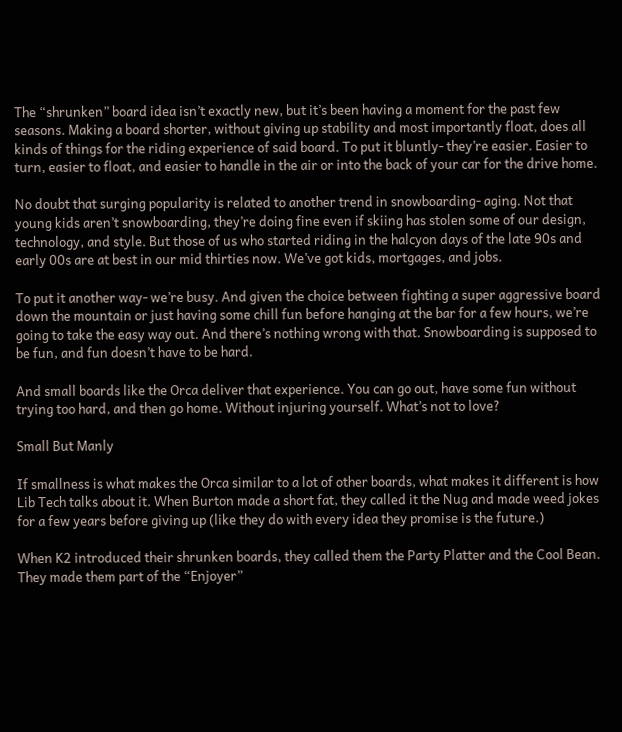The “shrunken” board idea isn’t exactly new, but it’s been having a moment for the past few seasons. Making a board shorter, without giving up stability and most importantly float, does all kinds of things for the riding experience of said board. To put it bluntly- they’re easier. Easier to turn, easier to float, and easier to handle in the air or into the back of your car for the drive home.

No doubt that surging popularity is related to another trend in snowboarding- aging. Not that young kids aren’t snowboarding, they’re doing fine even if skiing has stolen some of our design, technology, and style. But those of us who started riding in the halcyon days of the late 90s and early 00s are at best in our mid thirties now. We’ve got kids, mortgages, and jobs.

To put it another way- we’re busy. And given the choice between fighting a super aggressive board down the mountain or just having some chill fun before hanging at the bar for a few hours, we’re going to take the easy way out. And there’s nothing wrong with that. Snowboarding is supposed to be fun, and fun doesn’t have to be hard.

And small boards like the Orca deliver that experience. You can go out, have some fun without trying too hard, and then go home. Without injuring yourself. What’s not to love?

Small But Manly

If smallness is what makes the Orca similar to a lot of other boards, what makes it different is how Lib Tech talks about it. When Burton made a short fat, they called it the Nug and made weed jokes for a few years before giving up (like they do with every idea they promise is the future.)

When K2 introduced their shrunken boards, they called them the Party Platter and the Cool Bean. They made them part of the “Enjoyer”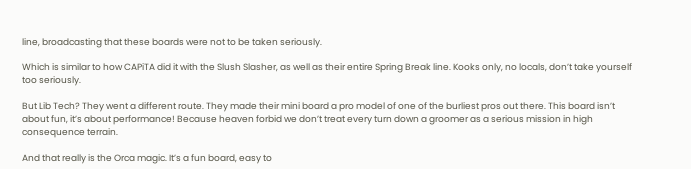line, broadcasting that these boards were not to be taken seriously.

Which is similar to how CAPiTA did it with the Slush Slasher, as well as their entire Spring Break line. Kooks only, no locals, don’t take yourself too seriously.

But Lib Tech? They went a different route. They made their mini board a pro model of one of the burliest pros out there. This board isn’t about fun, it’s about performance! Because heaven forbid we don’t treat every turn down a groomer as a serious mission in high consequence terrain.

And that really is the Orca magic. It’s a fun board, easy to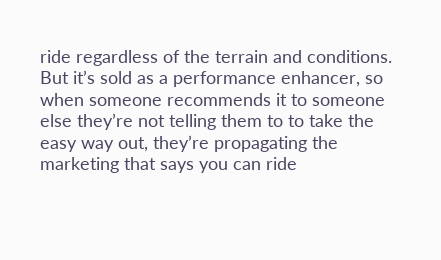ride regardless of the terrain and conditions. But it’s sold as a performance enhancer, so when someone recommends it to someone else they’re not telling them to to take the easy way out, they’re propagating the marketing that says you can ride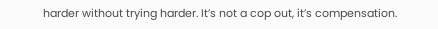harder without trying harder. It’s not a cop out, it’s compensation.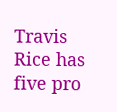Travis Rice has five pro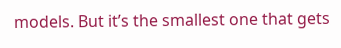models. But it’s the smallest one that gets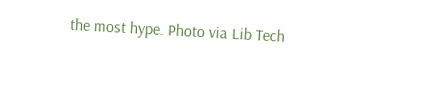the most hype. Photo via Lib Tech